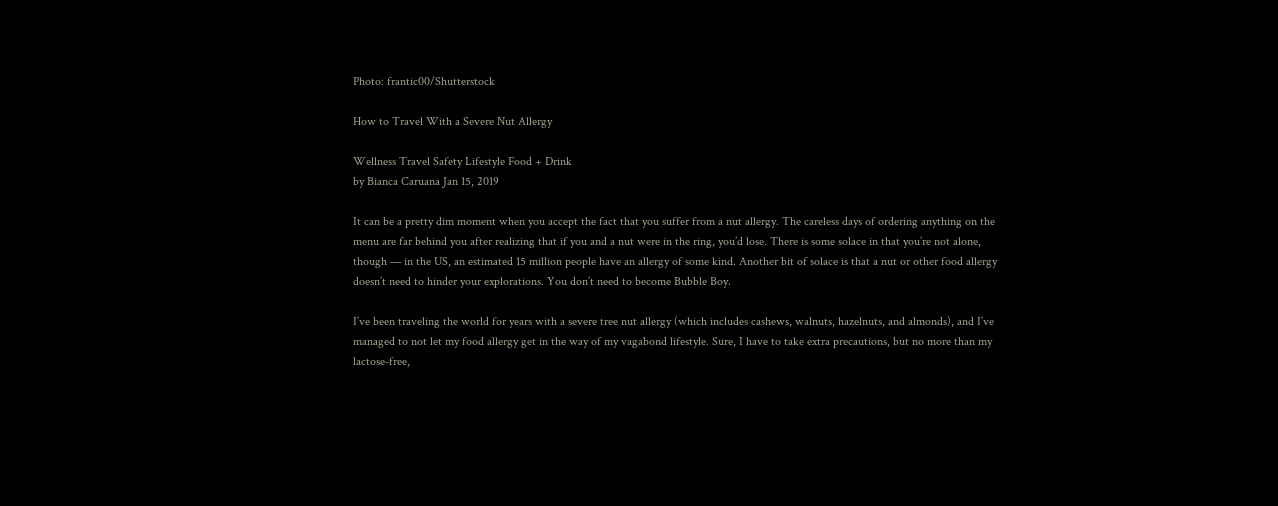Photo: frantic00/Shutterstock

How to Travel With a Severe Nut Allergy

Wellness Travel Safety Lifestyle Food + Drink
by Bianca Caruana Jan 15, 2019

It can be a pretty dim moment when you accept the fact that you suffer from a nut allergy. The careless days of ordering anything on the menu are far behind you after realizing that if you and a nut were in the ring, you’d lose. There is some solace in that you’re not alone, though — in the US, an estimated 15 million people have an allergy of some kind. Another bit of solace is that a nut or other food allergy doesn’t need to hinder your explorations. You don’t need to become Bubble Boy.

I’ve been traveling the world for years with a severe tree nut allergy (which includes cashews, walnuts, hazelnuts, and almonds), and I’ve managed to not let my food allergy get in the way of my vagabond lifestyle. Sure, I have to take extra precautions, but no more than my lactose-free,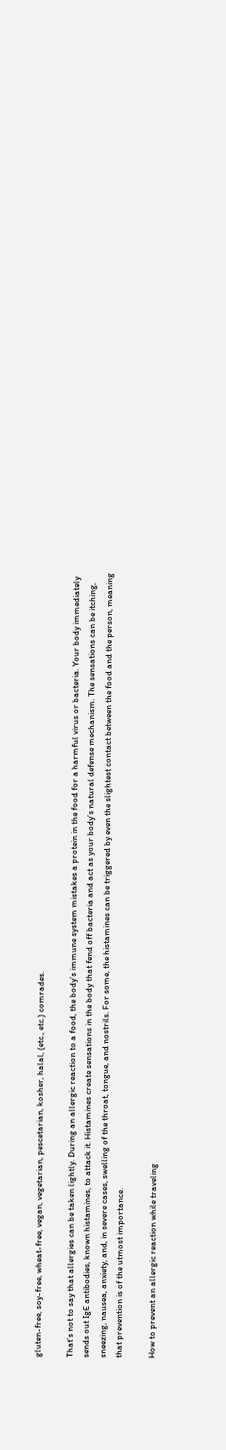gluten-free, soy-free, wheat-free, vegan, vegetarian, pescetarian, kosher, halal, (etc., etc.) comrades.

That’s not to say that allergies can be taken lightly. During an allergic reaction to a food, the body’s immune system mistakes a protein in the food for a harmful virus or bacteria. Your body immediately sends out IgE antibodies, known histamines, to attack it. Histamines create sensations in the body that fend off bacteria and act as your body’s natural defense mechanism. The sensations can be itching, sneezing, nausea, anxiety, and, in severe cases, swelling of the throat, tongue, and nostrils. For some, the histamines can be triggered by even the slightest contact between the food and the person, meaning that prevention is of the utmost importance.

How to prevent an allergic reaction while traveling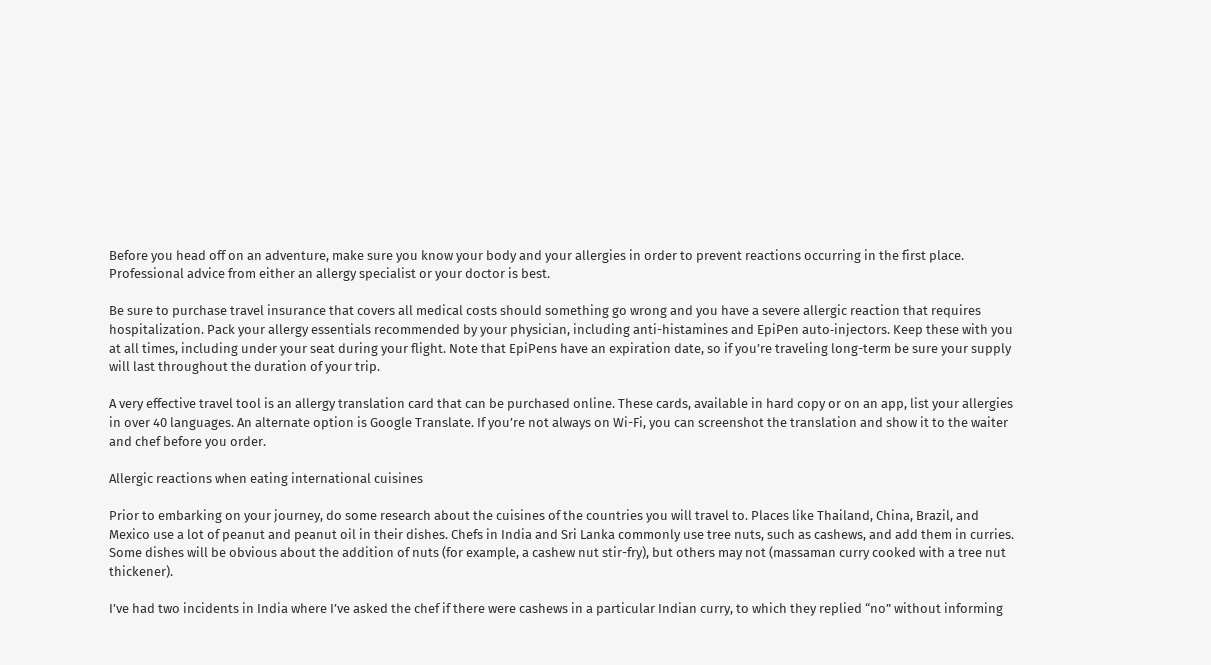Before you head off on an adventure, make sure you know your body and your allergies in order to prevent reactions occurring in the first place. Professional advice from either an allergy specialist or your doctor is best.

Be sure to purchase travel insurance that covers all medical costs should something go wrong and you have a severe allergic reaction that requires hospitalization. Pack your allergy essentials recommended by your physician, including anti-histamines and EpiPen auto‑injectors. Keep these with you at all times, including under your seat during your flight. Note that EpiPens have an expiration date, so if you’re traveling long-term be sure your supply will last throughout the duration of your trip.

A very effective travel tool is an allergy translation card that can be purchased online. These cards, available in hard copy or on an app, list your allergies in over 40 languages. An alternate option is Google Translate. If you’re not always on Wi-Fi, you can screenshot the translation and show it to the waiter and chef before you order.

Allergic reactions when eating international cuisines

Prior to embarking on your journey, do some research about the cuisines of the countries you will travel to. Places like Thailand, China, Brazil, and Mexico use a lot of peanut and peanut oil in their dishes. Chefs in India and Sri Lanka commonly use tree nuts, such as cashews, and add them in curries. Some dishes will be obvious about the addition of nuts (for example, a cashew nut stir-fry), but others may not (massaman curry cooked with a tree nut thickener).

I’ve had two incidents in India where I’ve asked the chef if there were cashews in a particular Indian curry, to which they replied “no” without informing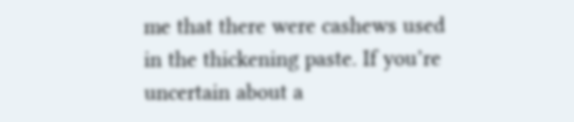me that there were cashews used in the thickening paste. If you’re uncertain about a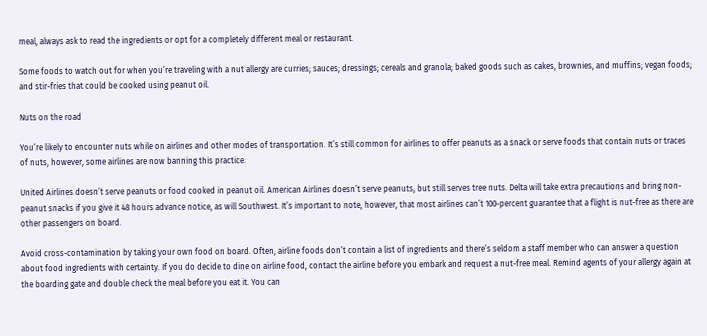meal, always ask to read the ingredients or opt for a completely different meal or restaurant.

Some foods to watch out for when you’re traveling with a nut allergy are curries; sauces; dressings; cereals and granola; baked goods such as cakes, brownies, and muffins; vegan foods; and stir-fries that could be cooked using peanut oil.

Nuts on the road

You’re likely to encounter nuts while on airlines and other modes of transportation. It’s still common for airlines to offer peanuts as a snack or serve foods that contain nuts or traces of nuts, however, some airlines are now banning this practice.

United Airlines doesn’t serve peanuts or food cooked in peanut oil. American Airlines doesn’t serve peanuts, but still serves tree nuts. Delta will take extra precautions and bring non-peanut snacks if you give it 48 hours advance notice, as will Southwest. It’s important to note, however, that most airlines can’t 100-percent guarantee that a flight is nut-free as there are other passengers on board.

Avoid cross-contamination by taking your own food on board. Often, airline foods don’t contain a list of ingredients and there’s seldom a staff member who can answer a question about food ingredients with certainty. If you do decide to dine on airline food, contact the airline before you embark and request a nut-free meal. Remind agents of your allergy again at the boarding gate and double check the meal before you eat it. You can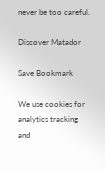never be too careful.

Discover Matador

Save Bookmark

We use cookies for analytics tracking and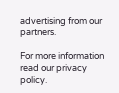advertising from our partners.

For more information read our privacy policy.